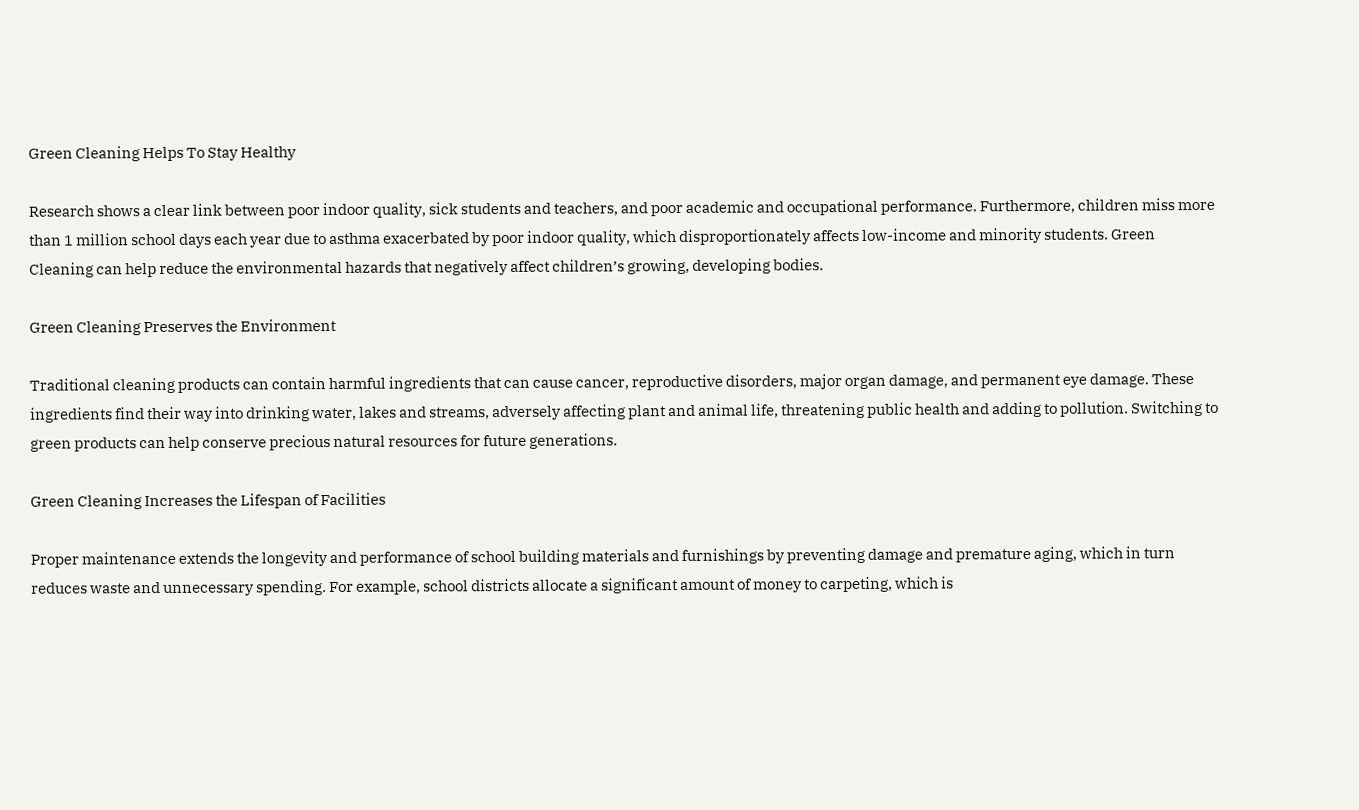Green Cleaning Helps To Stay Healthy

Research shows a clear link between poor indoor quality, sick students and teachers, and poor academic and occupational performance. Furthermore, children miss more than 1 million school days each year due to asthma exacerbated by poor indoor quality, which disproportionately affects low-income and minority students. Green Cleaning can help reduce the environmental hazards that negatively affect children’s growing, developing bodies.

Green Cleaning Preserves the Environment

Traditional cleaning products can contain harmful ingredients that can cause cancer, reproductive disorders, major organ damage, and permanent eye damage. These ingredients find their way into drinking water, lakes and streams, adversely affecting plant and animal life, threatening public health and adding to pollution. Switching to green products can help conserve precious natural resources for future generations.

Green Cleaning Increases the Lifespan of Facilities

Proper maintenance extends the longevity and performance of school building materials and furnishings by preventing damage and premature aging, which in turn reduces waste and unnecessary spending. For example, school districts allocate a significant amount of money to carpeting, which is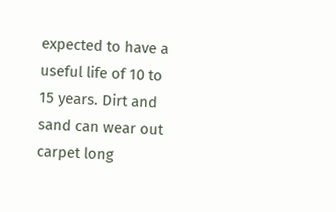expected to have a useful life of 10 to 15 years. Dirt and sand can wear out carpet long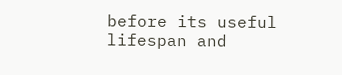before its useful lifespan and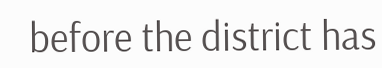before the district has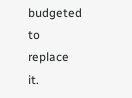budgeted to replace it.